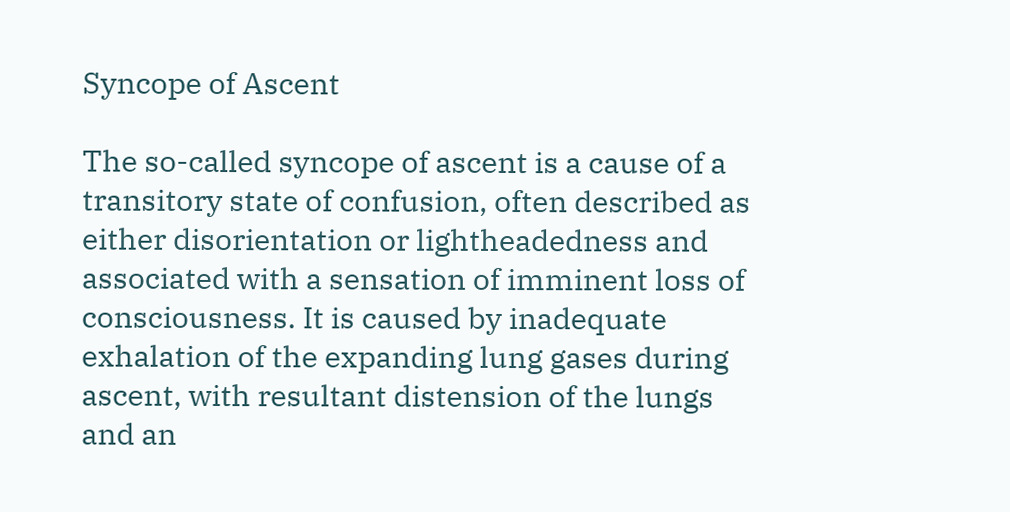Syncope of Ascent

The so-called syncope of ascent is a cause of a transitory state of confusion, often described as either disorientation or lightheadedness and associated with a sensation of imminent loss of consciousness. It is caused by inadequate exhalation of the expanding lung gases during ascent, with resultant distension of the lungs and an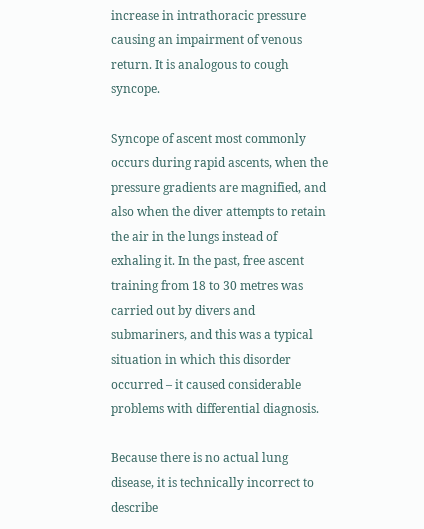increase in intrathoracic pressure causing an impairment of venous return. It is analogous to cough syncope.

Syncope of ascent most commonly occurs during rapid ascents, when the pressure gradients are magnified, and also when the diver attempts to retain the air in the lungs instead of exhaling it. In the past, free ascent training from 18 to 30 metres was carried out by divers and submariners, and this was a typical situation in which this disorder occurred – it caused considerable problems with differential diagnosis.

Because there is no actual lung disease, it is technically incorrect to describe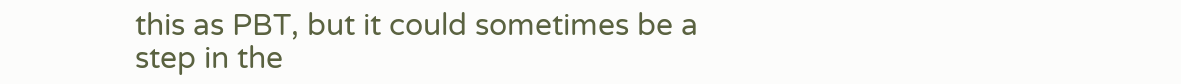this as PBT, but it could sometimes be a step in the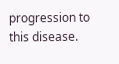progression to this disease.